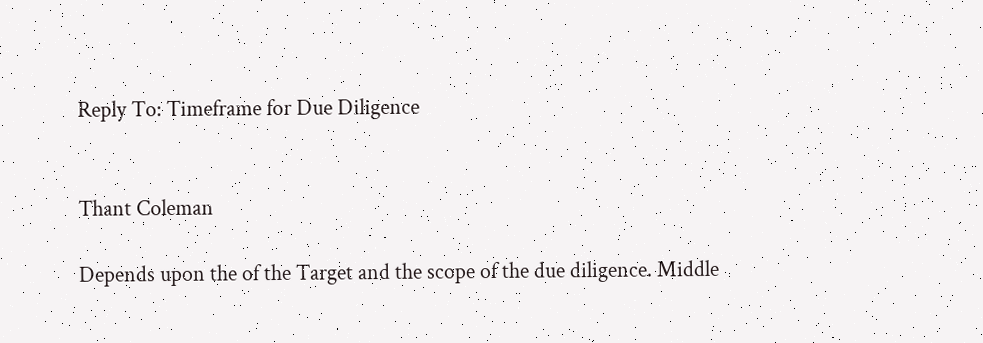Reply To: Timeframe for Due Diligence


Thant Coleman

Depends upon the of the Target and the scope of the due diligence. Middle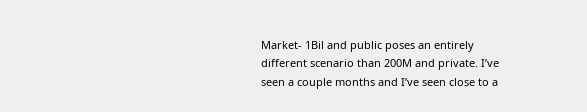Market- 1Bil and public poses an entirely different scenario than 200M and private. I’ve seen a couple months and I’ve seen close to a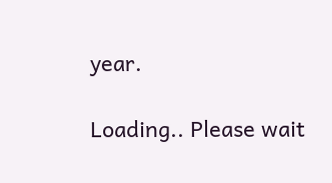year.

Loading.. Please wait